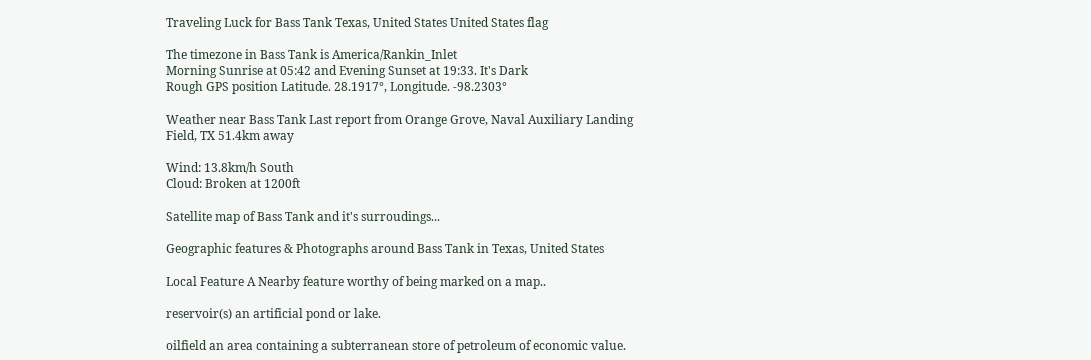Traveling Luck for Bass Tank Texas, United States United States flag

The timezone in Bass Tank is America/Rankin_Inlet
Morning Sunrise at 05:42 and Evening Sunset at 19:33. It's Dark
Rough GPS position Latitude. 28.1917°, Longitude. -98.2303°

Weather near Bass Tank Last report from Orange Grove, Naval Auxiliary Landing Field, TX 51.4km away

Wind: 13.8km/h South
Cloud: Broken at 1200ft

Satellite map of Bass Tank and it's surroudings...

Geographic features & Photographs around Bass Tank in Texas, United States

Local Feature A Nearby feature worthy of being marked on a map..

reservoir(s) an artificial pond or lake.

oilfield an area containing a subterranean store of petroleum of economic value.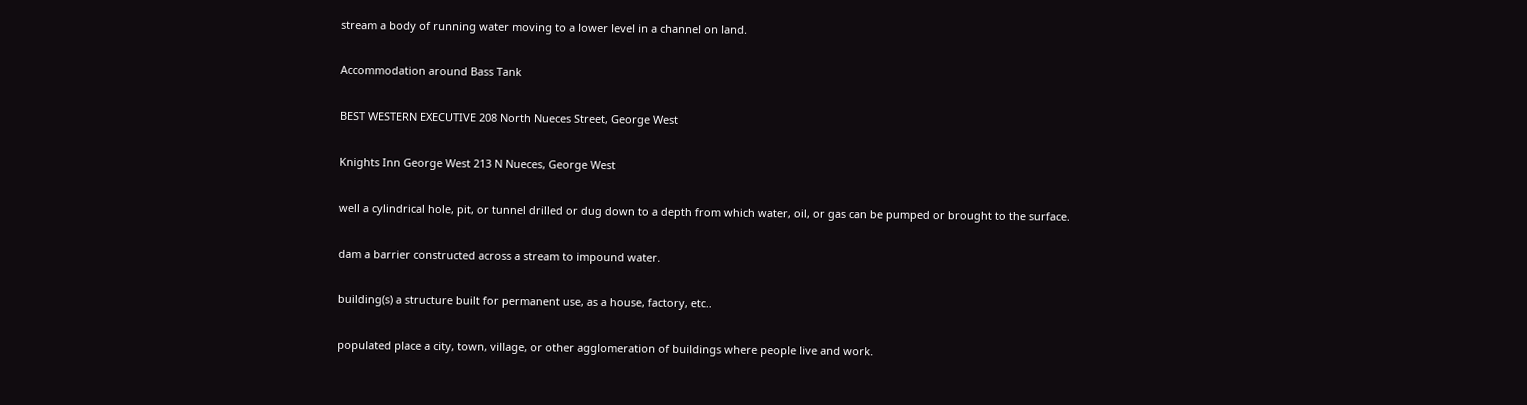stream a body of running water moving to a lower level in a channel on land.

Accommodation around Bass Tank

BEST WESTERN EXECUTIVE 208 North Nueces Street, George West

Knights Inn George West 213 N Nueces, George West

well a cylindrical hole, pit, or tunnel drilled or dug down to a depth from which water, oil, or gas can be pumped or brought to the surface.

dam a barrier constructed across a stream to impound water.

building(s) a structure built for permanent use, as a house, factory, etc..

populated place a city, town, village, or other agglomeration of buildings where people live and work.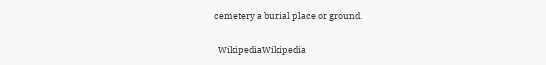cemetery a burial place or ground.

  WikipediaWikipedia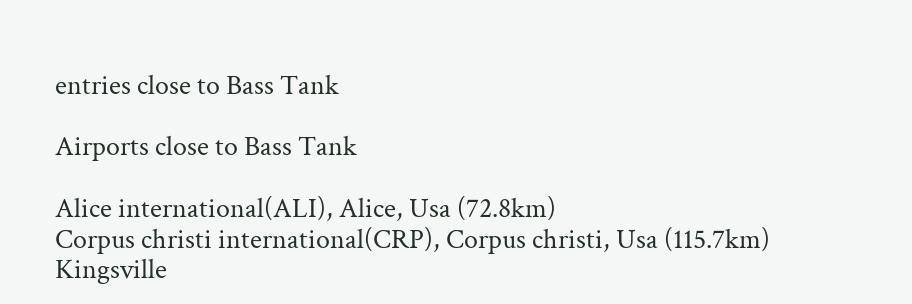entries close to Bass Tank

Airports close to Bass Tank

Alice international(ALI), Alice, Usa (72.8km)
Corpus christi international(CRP), Corpus christi, Usa (115.7km)
Kingsville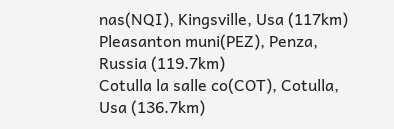nas(NQI), Kingsville, Usa (117km)
Pleasanton muni(PEZ), Penza, Russia (119.7km)
Cotulla la salle co(COT), Cotulla, Usa (136.7km)